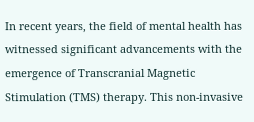In recent years, the field of mental health has witnessed significant advancements with the emergence of Transcranial Magnetic Stimulation (TMS) therapy. This non-invasive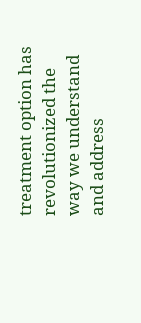treatment option has revolutionized the way we understand and address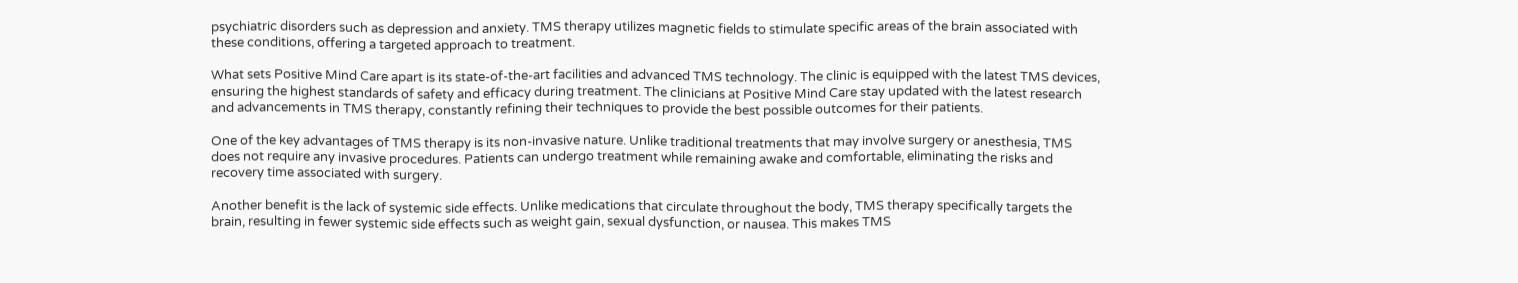psychiatric disorders such as depression and anxiety. TMS therapy utilizes magnetic fields to stimulate specific areas of the brain associated with these conditions, offering a targeted approach to treatment.

What sets Positive Mind Care apart is its state-of-the-art facilities and advanced TMS technology. The clinic is equipped with the latest TMS devices, ensuring the highest standards of safety and efficacy during treatment. The clinicians at Positive Mind Care stay updated with the latest research and advancements in TMS therapy, constantly refining their techniques to provide the best possible outcomes for their patients.

One of the key advantages of TMS therapy is its non-invasive nature. Unlike traditional treatments that may involve surgery or anesthesia, TMS does not require any invasive procedures. Patients can undergo treatment while remaining awake and comfortable, eliminating the risks and recovery time associated with surgery.

Another benefit is the lack of systemic side effects. Unlike medications that circulate throughout the body, TMS therapy specifically targets the brain, resulting in fewer systemic side effects such as weight gain, sexual dysfunction, or nausea. This makes TMS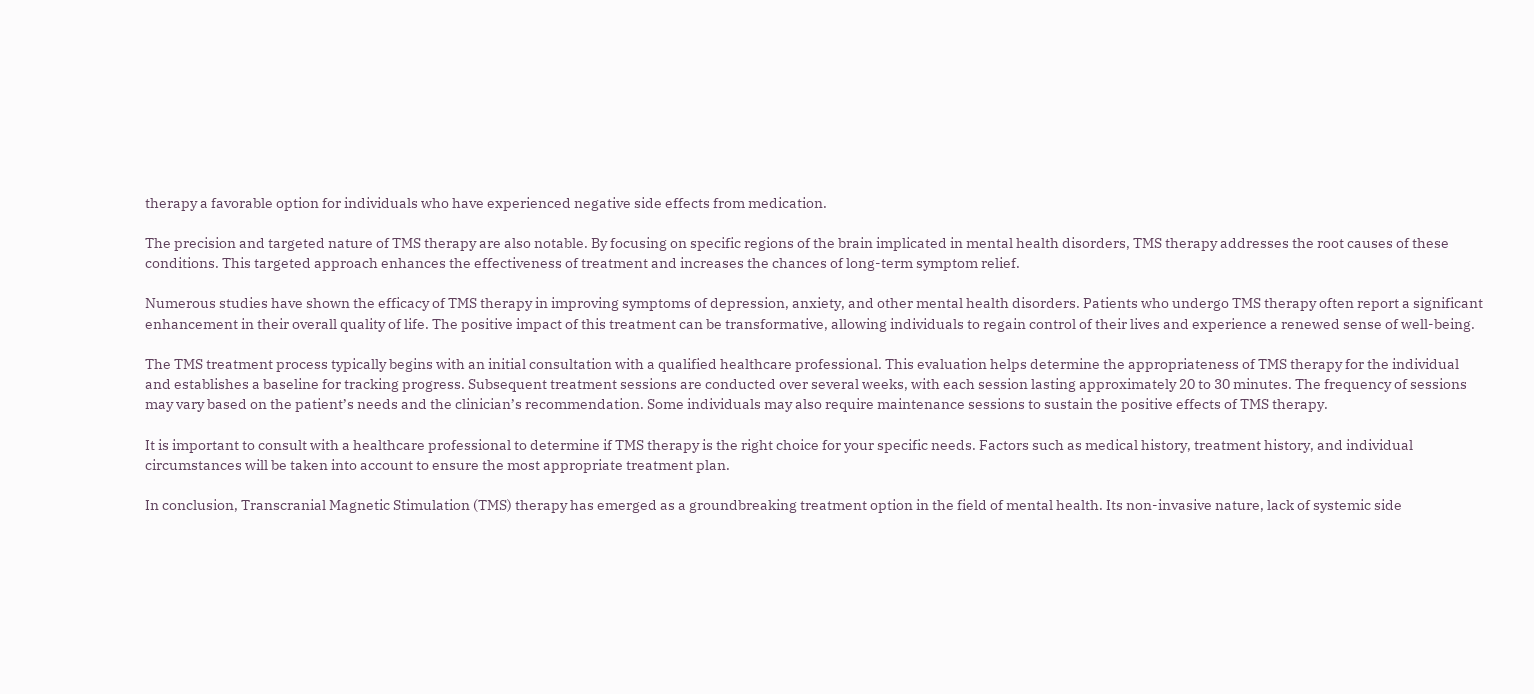therapy a favorable option for individuals who have experienced negative side effects from medication.

The precision and targeted nature of TMS therapy are also notable. By focusing on specific regions of the brain implicated in mental health disorders, TMS therapy addresses the root causes of these conditions. This targeted approach enhances the effectiveness of treatment and increases the chances of long-term symptom relief.

Numerous studies have shown the efficacy of TMS therapy in improving symptoms of depression, anxiety, and other mental health disorders. Patients who undergo TMS therapy often report a significant enhancement in their overall quality of life. The positive impact of this treatment can be transformative, allowing individuals to regain control of their lives and experience a renewed sense of well-being.

The TMS treatment process typically begins with an initial consultation with a qualified healthcare professional. This evaluation helps determine the appropriateness of TMS therapy for the individual and establishes a baseline for tracking progress. Subsequent treatment sessions are conducted over several weeks, with each session lasting approximately 20 to 30 minutes. The frequency of sessions may vary based on the patient’s needs and the clinician’s recommendation. Some individuals may also require maintenance sessions to sustain the positive effects of TMS therapy.

It is important to consult with a healthcare professional to determine if TMS therapy is the right choice for your specific needs. Factors such as medical history, treatment history, and individual circumstances will be taken into account to ensure the most appropriate treatment plan.

In conclusion, Transcranial Magnetic Stimulation (TMS) therapy has emerged as a groundbreaking treatment option in the field of mental health. Its non-invasive nature, lack of systemic side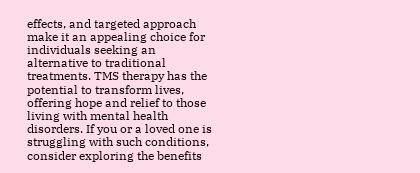effects, and targeted approach make it an appealing choice for individuals seeking an alternative to traditional treatments. TMS therapy has the potential to transform lives, offering hope and relief to those living with mental health disorders. If you or a loved one is struggling with such conditions, consider exploring the benefits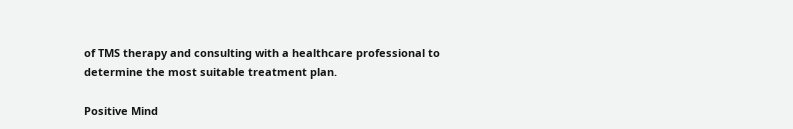of TMS therapy and consulting with a healthcare professional to determine the most suitable treatment plan.

Positive Mind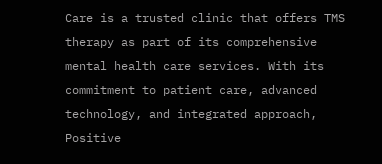Care is a trusted clinic that offers TMS therapy as part of its comprehensive mental health care services. With its commitment to patient care, advanced technology, and integrated approach, Positive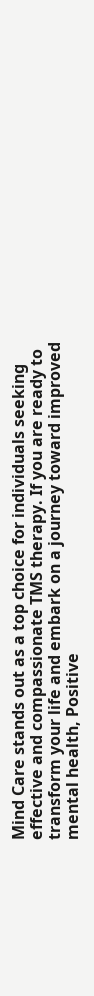Mind Care stands out as a top choice for individuals seeking effective and compassionate TMS therapy. If you are ready to transform your life and embark on a journey toward improved mental health, Positive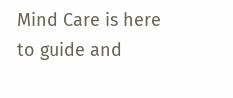Mind Care is here to guide and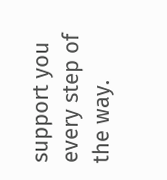support you every step of the way.